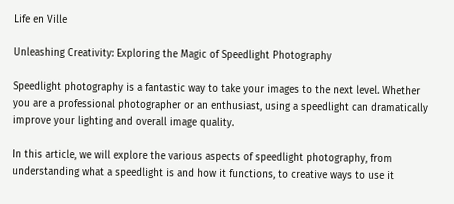Life en Ville

Unleashing Creativity: Exploring the Magic of Speedlight Photography

Speedlight photography is a fantastic way to take your images to the next level. Whether you are a professional photographer or an enthusiast, using a speedlight can dramatically improve your lighting and overall image quality.

In this article, we will explore the various aspects of speedlight photography, from understanding what a speedlight is and how it functions, to creative ways to use it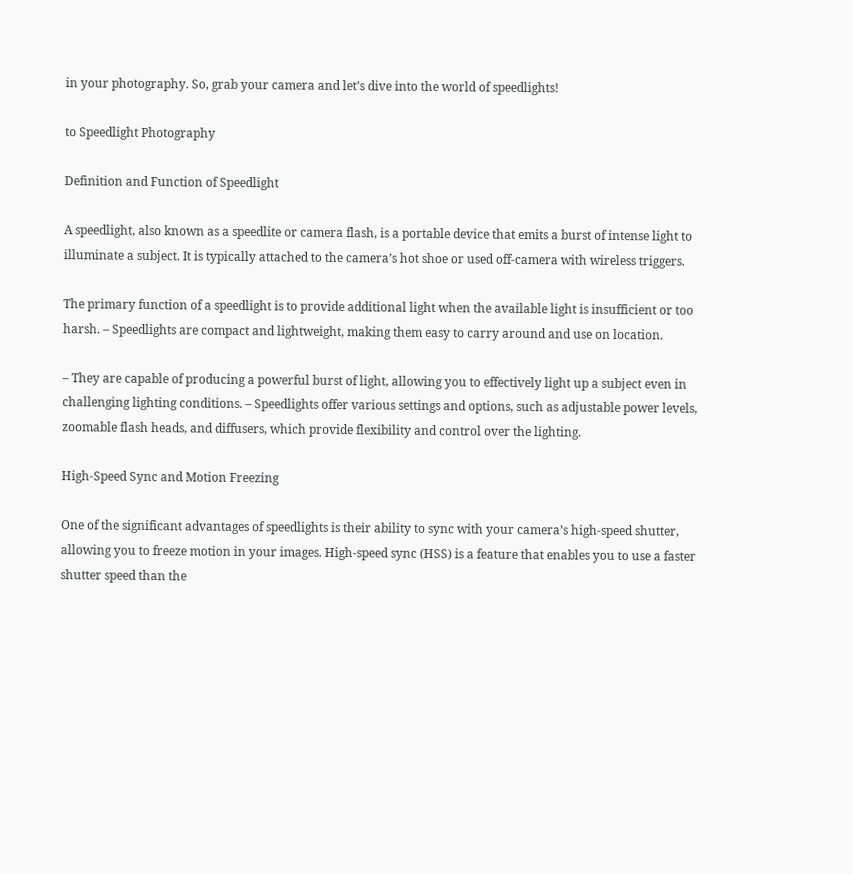in your photography. So, grab your camera and let’s dive into the world of speedlights!

to Speedlight Photography

Definition and Function of Speedlight

A speedlight, also known as a speedlite or camera flash, is a portable device that emits a burst of intense light to illuminate a subject. It is typically attached to the camera’s hot shoe or used off-camera with wireless triggers.

The primary function of a speedlight is to provide additional light when the available light is insufficient or too harsh. – Speedlights are compact and lightweight, making them easy to carry around and use on location.

– They are capable of producing a powerful burst of light, allowing you to effectively light up a subject even in challenging lighting conditions. – Speedlights offer various settings and options, such as adjustable power levels, zoomable flash heads, and diffusers, which provide flexibility and control over the lighting.

High-Speed Sync and Motion Freezing

One of the significant advantages of speedlights is their ability to sync with your camera’s high-speed shutter, allowing you to freeze motion in your images. High-speed sync (HSS) is a feature that enables you to use a faster shutter speed than the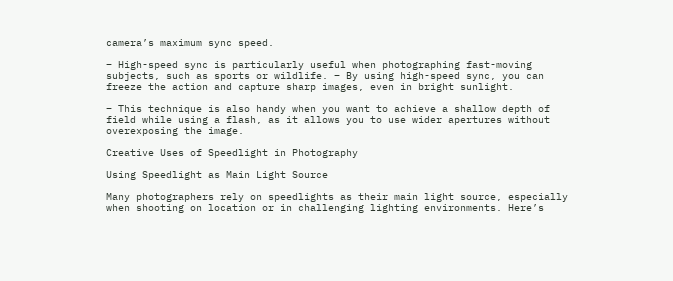camera’s maximum sync speed.

– High-speed sync is particularly useful when photographing fast-moving subjects, such as sports or wildlife. – By using high-speed sync, you can freeze the action and capture sharp images, even in bright sunlight.

– This technique is also handy when you want to achieve a shallow depth of field while using a flash, as it allows you to use wider apertures without overexposing the image.

Creative Uses of Speedlight in Photography

Using Speedlight as Main Light Source

Many photographers rely on speedlights as their main light source, especially when shooting on location or in challenging lighting environments. Here’s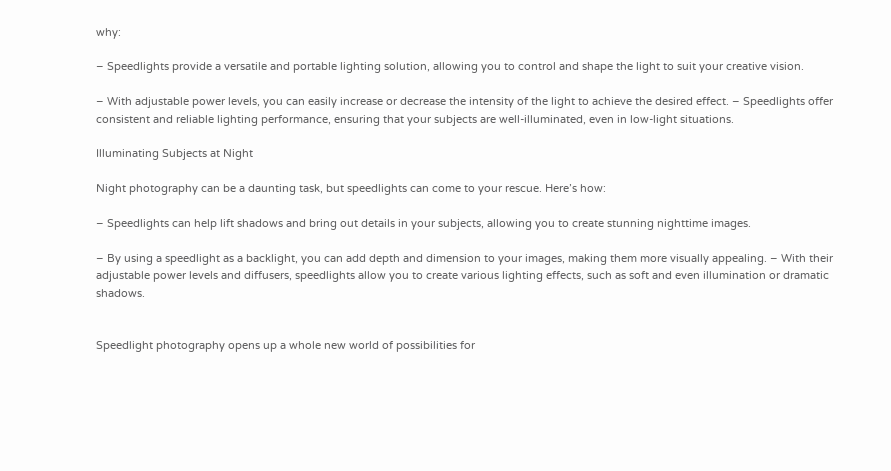why:

– Speedlights provide a versatile and portable lighting solution, allowing you to control and shape the light to suit your creative vision.

– With adjustable power levels, you can easily increase or decrease the intensity of the light to achieve the desired effect. – Speedlights offer consistent and reliable lighting performance, ensuring that your subjects are well-illuminated, even in low-light situations.

Illuminating Subjects at Night

Night photography can be a daunting task, but speedlights can come to your rescue. Here’s how:

– Speedlights can help lift shadows and bring out details in your subjects, allowing you to create stunning nighttime images.

– By using a speedlight as a backlight, you can add depth and dimension to your images, making them more visually appealing. – With their adjustable power levels and diffusers, speedlights allow you to create various lighting effects, such as soft and even illumination or dramatic shadows.


Speedlight photography opens up a whole new world of possibilities for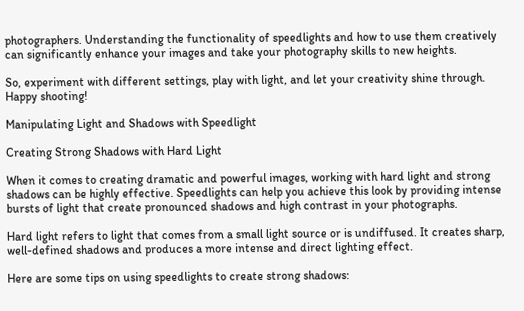photographers. Understanding the functionality of speedlights and how to use them creatively can significantly enhance your images and take your photography skills to new heights.

So, experiment with different settings, play with light, and let your creativity shine through. Happy shooting!

Manipulating Light and Shadows with Speedlight

Creating Strong Shadows with Hard Light

When it comes to creating dramatic and powerful images, working with hard light and strong shadows can be highly effective. Speedlights can help you achieve this look by providing intense bursts of light that create pronounced shadows and high contrast in your photographs.

Hard light refers to light that comes from a small light source or is undiffused. It creates sharp, well-defined shadows and produces a more intense and direct lighting effect.

Here are some tips on using speedlights to create strong shadows: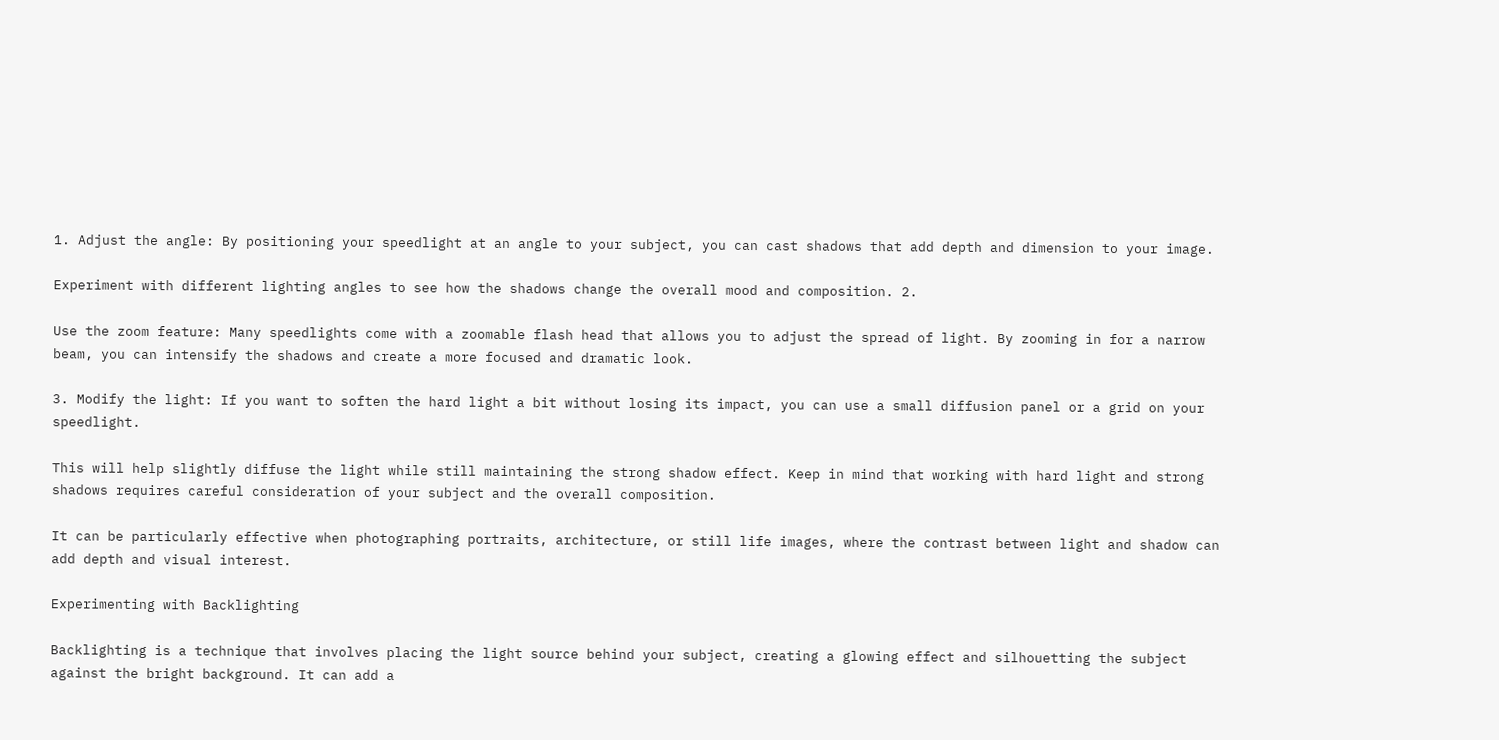1. Adjust the angle: By positioning your speedlight at an angle to your subject, you can cast shadows that add depth and dimension to your image.

Experiment with different lighting angles to see how the shadows change the overall mood and composition. 2.

Use the zoom feature: Many speedlights come with a zoomable flash head that allows you to adjust the spread of light. By zooming in for a narrow beam, you can intensify the shadows and create a more focused and dramatic look.

3. Modify the light: If you want to soften the hard light a bit without losing its impact, you can use a small diffusion panel or a grid on your speedlight.

This will help slightly diffuse the light while still maintaining the strong shadow effect. Keep in mind that working with hard light and strong shadows requires careful consideration of your subject and the overall composition.

It can be particularly effective when photographing portraits, architecture, or still life images, where the contrast between light and shadow can add depth and visual interest.

Experimenting with Backlighting

Backlighting is a technique that involves placing the light source behind your subject, creating a glowing effect and silhouetting the subject against the bright background. It can add a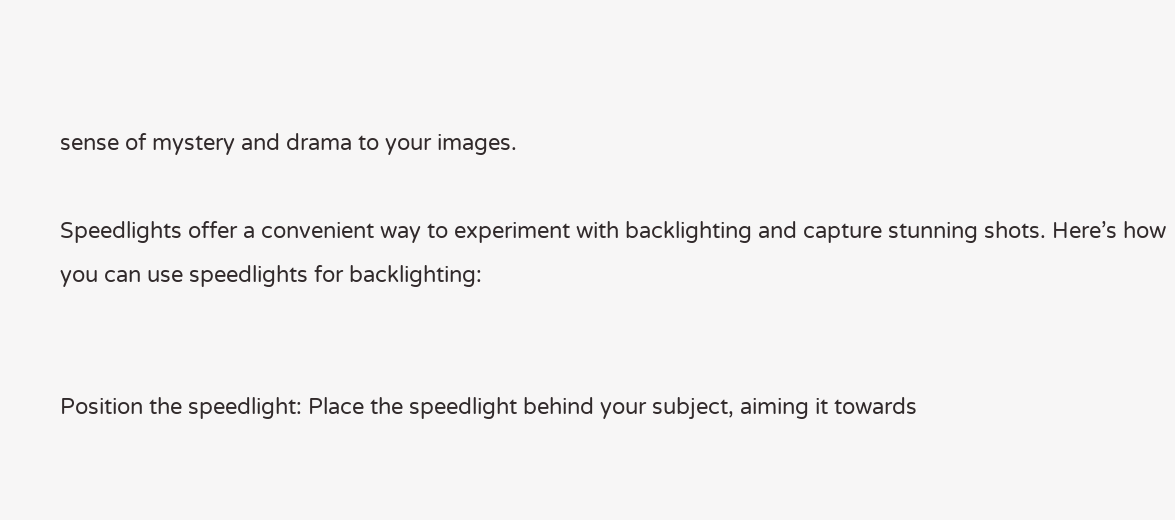sense of mystery and drama to your images.

Speedlights offer a convenient way to experiment with backlighting and capture stunning shots. Here’s how you can use speedlights for backlighting:


Position the speedlight: Place the speedlight behind your subject, aiming it towards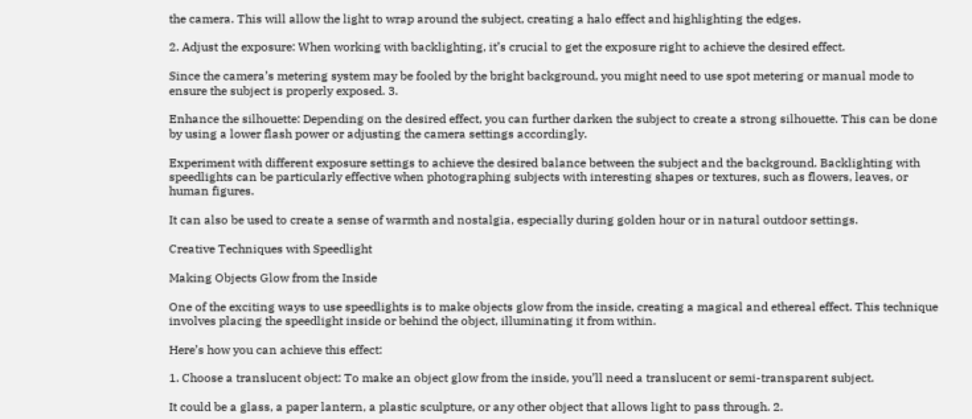the camera. This will allow the light to wrap around the subject, creating a halo effect and highlighting the edges.

2. Adjust the exposure: When working with backlighting, it’s crucial to get the exposure right to achieve the desired effect.

Since the camera’s metering system may be fooled by the bright background, you might need to use spot metering or manual mode to ensure the subject is properly exposed. 3.

Enhance the silhouette: Depending on the desired effect, you can further darken the subject to create a strong silhouette. This can be done by using a lower flash power or adjusting the camera settings accordingly.

Experiment with different exposure settings to achieve the desired balance between the subject and the background. Backlighting with speedlights can be particularly effective when photographing subjects with interesting shapes or textures, such as flowers, leaves, or human figures.

It can also be used to create a sense of warmth and nostalgia, especially during golden hour or in natural outdoor settings.

Creative Techniques with Speedlight

Making Objects Glow from the Inside

One of the exciting ways to use speedlights is to make objects glow from the inside, creating a magical and ethereal effect. This technique involves placing the speedlight inside or behind the object, illuminating it from within.

Here’s how you can achieve this effect:

1. Choose a translucent object: To make an object glow from the inside, you’ll need a translucent or semi-transparent subject.

It could be a glass, a paper lantern, a plastic sculpture, or any other object that allows light to pass through. 2.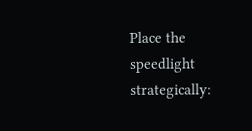Place the speedlight strategically: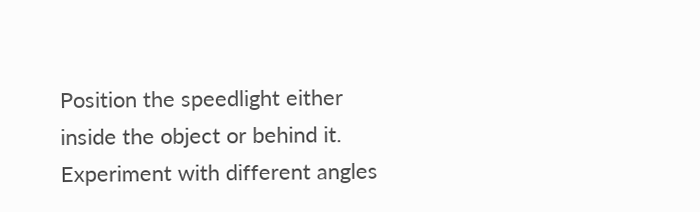Position the speedlight either inside the object or behind it. Experiment with different angles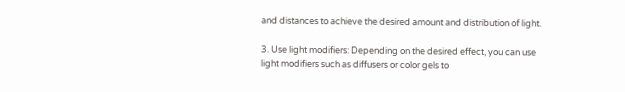and distances to achieve the desired amount and distribution of light.

3. Use light modifiers: Depending on the desired effect, you can use light modifiers such as diffusers or color gels to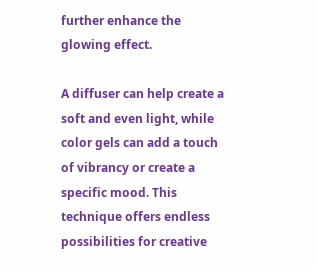further enhance the glowing effect.

A diffuser can help create a soft and even light, while color gels can add a touch of vibrancy or create a specific mood. This technique offers endless possibilities for creative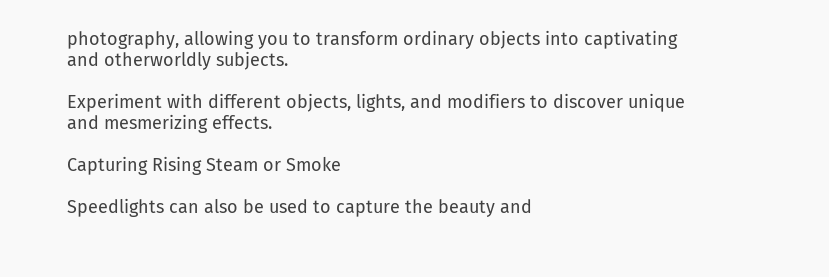photography, allowing you to transform ordinary objects into captivating and otherworldly subjects.

Experiment with different objects, lights, and modifiers to discover unique and mesmerizing effects.

Capturing Rising Steam or Smoke

Speedlights can also be used to capture the beauty and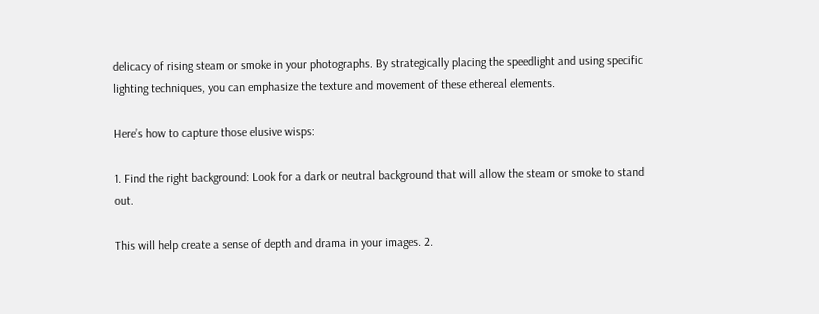delicacy of rising steam or smoke in your photographs. By strategically placing the speedlight and using specific lighting techniques, you can emphasize the texture and movement of these ethereal elements.

Here’s how to capture those elusive wisps:

1. Find the right background: Look for a dark or neutral background that will allow the steam or smoke to stand out.

This will help create a sense of depth and drama in your images. 2.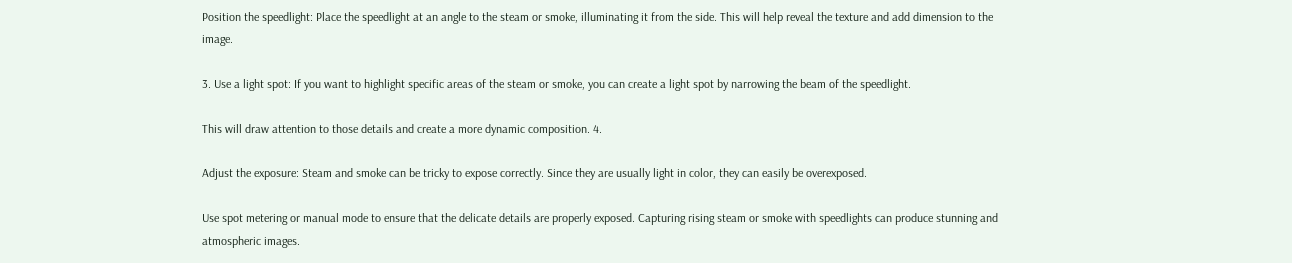Position the speedlight: Place the speedlight at an angle to the steam or smoke, illuminating it from the side. This will help reveal the texture and add dimension to the image.

3. Use a light spot: If you want to highlight specific areas of the steam or smoke, you can create a light spot by narrowing the beam of the speedlight.

This will draw attention to those details and create a more dynamic composition. 4.

Adjust the exposure: Steam and smoke can be tricky to expose correctly. Since they are usually light in color, they can easily be overexposed.

Use spot metering or manual mode to ensure that the delicate details are properly exposed. Capturing rising steam or smoke with speedlights can produce stunning and atmospheric images.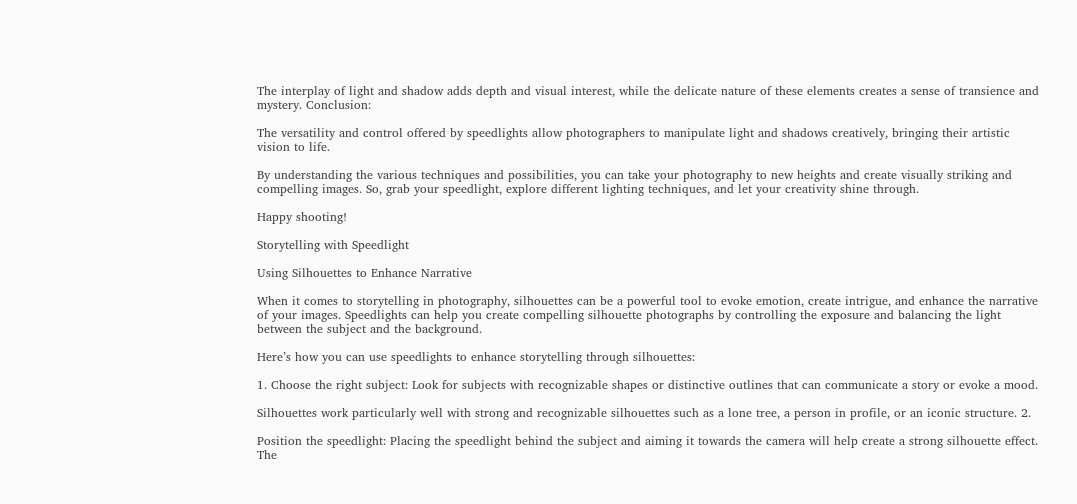The interplay of light and shadow adds depth and visual interest, while the delicate nature of these elements creates a sense of transience and mystery. Conclusion:

The versatility and control offered by speedlights allow photographers to manipulate light and shadows creatively, bringing their artistic vision to life.

By understanding the various techniques and possibilities, you can take your photography to new heights and create visually striking and compelling images. So, grab your speedlight, explore different lighting techniques, and let your creativity shine through.

Happy shooting!

Storytelling with Speedlight

Using Silhouettes to Enhance Narrative

When it comes to storytelling in photography, silhouettes can be a powerful tool to evoke emotion, create intrigue, and enhance the narrative of your images. Speedlights can help you create compelling silhouette photographs by controlling the exposure and balancing the light between the subject and the background.

Here’s how you can use speedlights to enhance storytelling through silhouettes:

1. Choose the right subject: Look for subjects with recognizable shapes or distinctive outlines that can communicate a story or evoke a mood.

Silhouettes work particularly well with strong and recognizable silhouettes such as a lone tree, a person in profile, or an iconic structure. 2.

Position the speedlight: Placing the speedlight behind the subject and aiming it towards the camera will help create a strong silhouette effect. The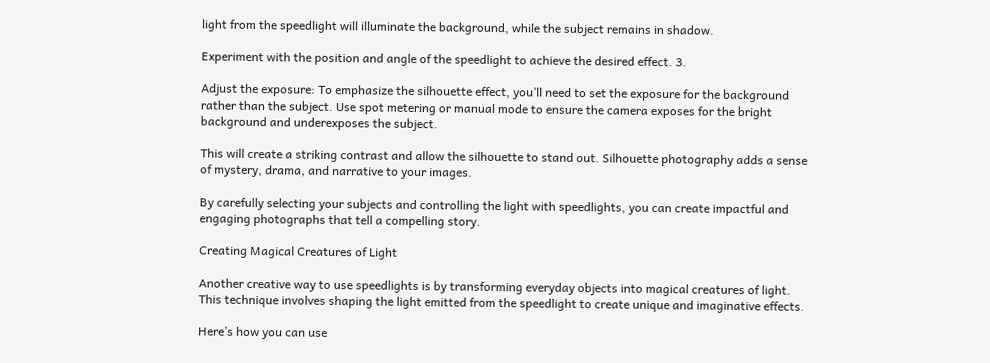light from the speedlight will illuminate the background, while the subject remains in shadow.

Experiment with the position and angle of the speedlight to achieve the desired effect. 3.

Adjust the exposure: To emphasize the silhouette effect, you’ll need to set the exposure for the background rather than the subject. Use spot metering or manual mode to ensure the camera exposes for the bright background and underexposes the subject.

This will create a striking contrast and allow the silhouette to stand out. Silhouette photography adds a sense of mystery, drama, and narrative to your images.

By carefully selecting your subjects and controlling the light with speedlights, you can create impactful and engaging photographs that tell a compelling story.

Creating Magical Creatures of Light

Another creative way to use speedlights is by transforming everyday objects into magical creatures of light. This technique involves shaping the light emitted from the speedlight to create unique and imaginative effects.

Here’s how you can use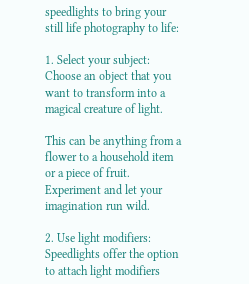speedlights to bring your still life photography to life:

1. Select your subject: Choose an object that you want to transform into a magical creature of light.

This can be anything from a flower to a household item or a piece of fruit. Experiment and let your imagination run wild.

2. Use light modifiers: Speedlights offer the option to attach light modifiers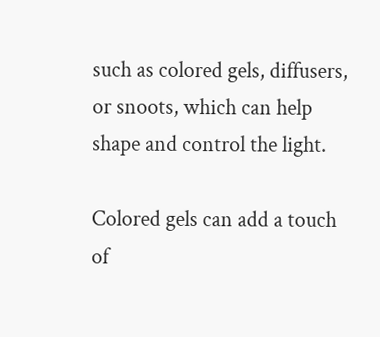such as colored gels, diffusers, or snoots, which can help shape and control the light.

Colored gels can add a touch of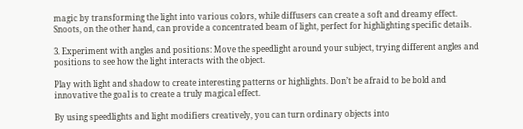magic by transforming the light into various colors, while diffusers can create a soft and dreamy effect. Snoots, on the other hand, can provide a concentrated beam of light, perfect for highlighting specific details.

3. Experiment with angles and positions: Move the speedlight around your subject, trying different angles and positions to see how the light interacts with the object.

Play with light and shadow to create interesting patterns or highlights. Don’t be afraid to be bold and innovative the goal is to create a truly magical effect.

By using speedlights and light modifiers creatively, you can turn ordinary objects into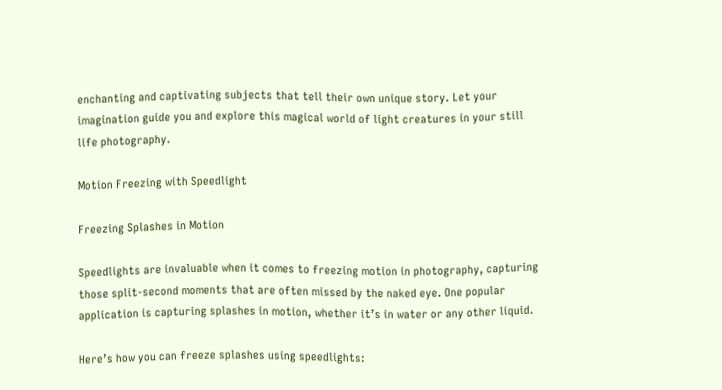enchanting and captivating subjects that tell their own unique story. Let your imagination guide you and explore this magical world of light creatures in your still life photography.

Motion Freezing with Speedlight

Freezing Splashes in Motion

Speedlights are invaluable when it comes to freezing motion in photography, capturing those split-second moments that are often missed by the naked eye. One popular application is capturing splashes in motion, whether it’s in water or any other liquid.

Here’s how you can freeze splashes using speedlights: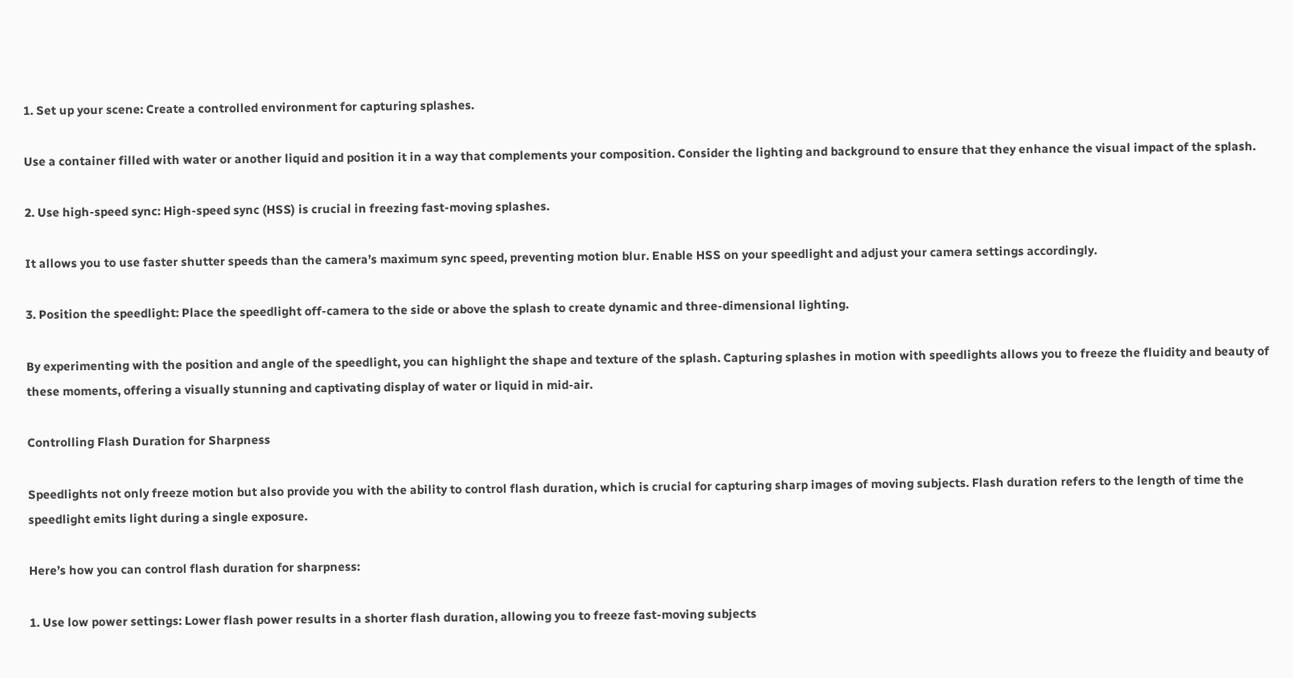1. Set up your scene: Create a controlled environment for capturing splashes.

Use a container filled with water or another liquid and position it in a way that complements your composition. Consider the lighting and background to ensure that they enhance the visual impact of the splash.

2. Use high-speed sync: High-speed sync (HSS) is crucial in freezing fast-moving splashes.

It allows you to use faster shutter speeds than the camera’s maximum sync speed, preventing motion blur. Enable HSS on your speedlight and adjust your camera settings accordingly.

3. Position the speedlight: Place the speedlight off-camera to the side or above the splash to create dynamic and three-dimensional lighting.

By experimenting with the position and angle of the speedlight, you can highlight the shape and texture of the splash. Capturing splashes in motion with speedlights allows you to freeze the fluidity and beauty of these moments, offering a visually stunning and captivating display of water or liquid in mid-air.

Controlling Flash Duration for Sharpness

Speedlights not only freeze motion but also provide you with the ability to control flash duration, which is crucial for capturing sharp images of moving subjects. Flash duration refers to the length of time the speedlight emits light during a single exposure.

Here’s how you can control flash duration for sharpness:

1. Use low power settings: Lower flash power results in a shorter flash duration, allowing you to freeze fast-moving subjects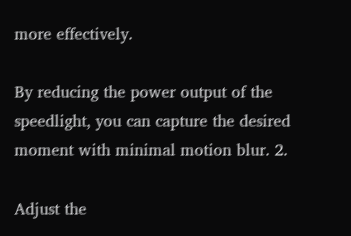more effectively.

By reducing the power output of the speedlight, you can capture the desired moment with minimal motion blur. 2.

Adjust the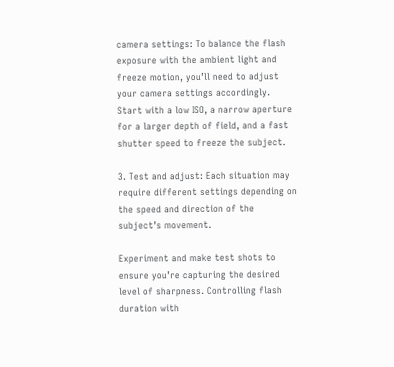camera settings: To balance the flash exposure with the ambient light and freeze motion, you’ll need to adjust your camera settings accordingly. Start with a low ISO, a narrow aperture for a larger depth of field, and a fast shutter speed to freeze the subject.

3. Test and adjust: Each situation may require different settings depending on the speed and direction of the subject’s movement.

Experiment and make test shots to ensure you’re capturing the desired level of sharpness. Controlling flash duration with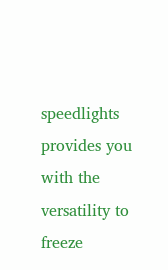speedlights provides you with the versatility to freeze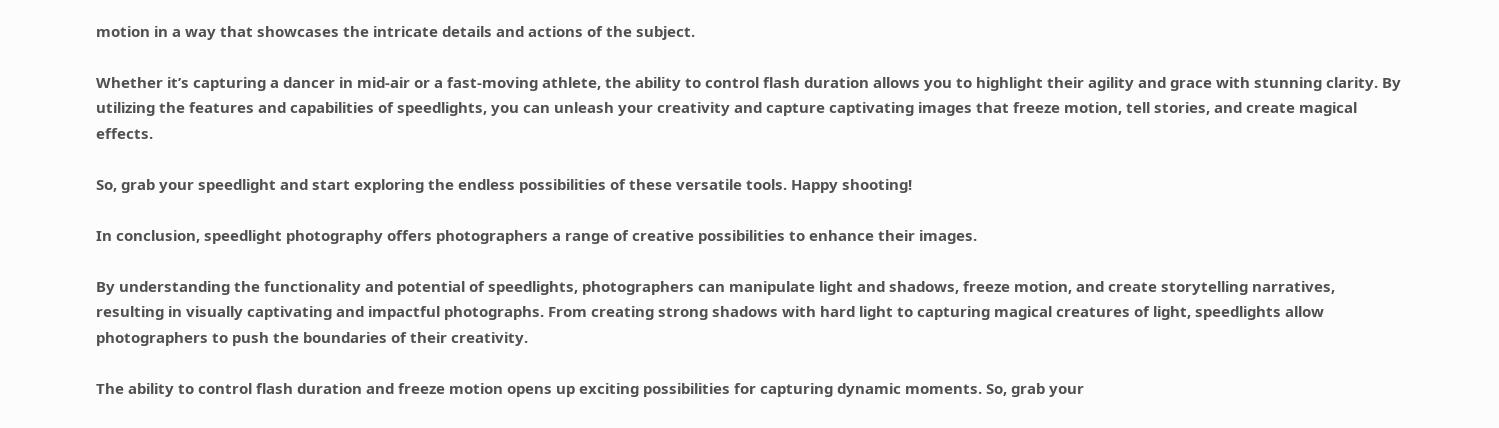motion in a way that showcases the intricate details and actions of the subject.

Whether it’s capturing a dancer in mid-air or a fast-moving athlete, the ability to control flash duration allows you to highlight their agility and grace with stunning clarity. By utilizing the features and capabilities of speedlights, you can unleash your creativity and capture captivating images that freeze motion, tell stories, and create magical effects.

So, grab your speedlight and start exploring the endless possibilities of these versatile tools. Happy shooting!

In conclusion, speedlight photography offers photographers a range of creative possibilities to enhance their images.

By understanding the functionality and potential of speedlights, photographers can manipulate light and shadows, freeze motion, and create storytelling narratives, resulting in visually captivating and impactful photographs. From creating strong shadows with hard light to capturing magical creatures of light, speedlights allow photographers to push the boundaries of their creativity.

The ability to control flash duration and freeze motion opens up exciting possibilities for capturing dynamic moments. So, grab your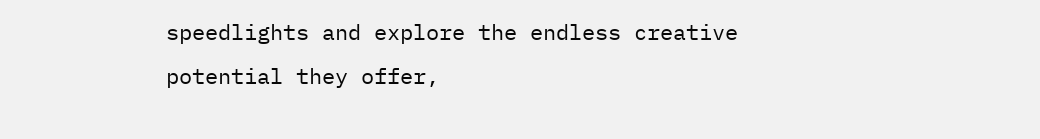speedlights and explore the endless creative potential they offer,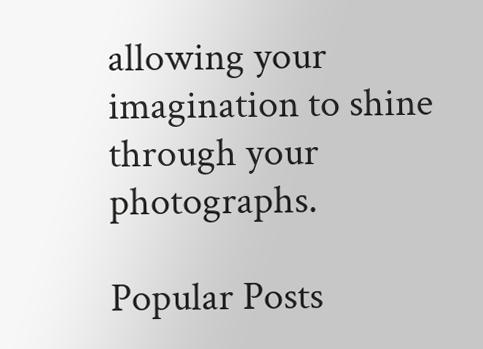allowing your imagination to shine through your photographs.

Popular Posts